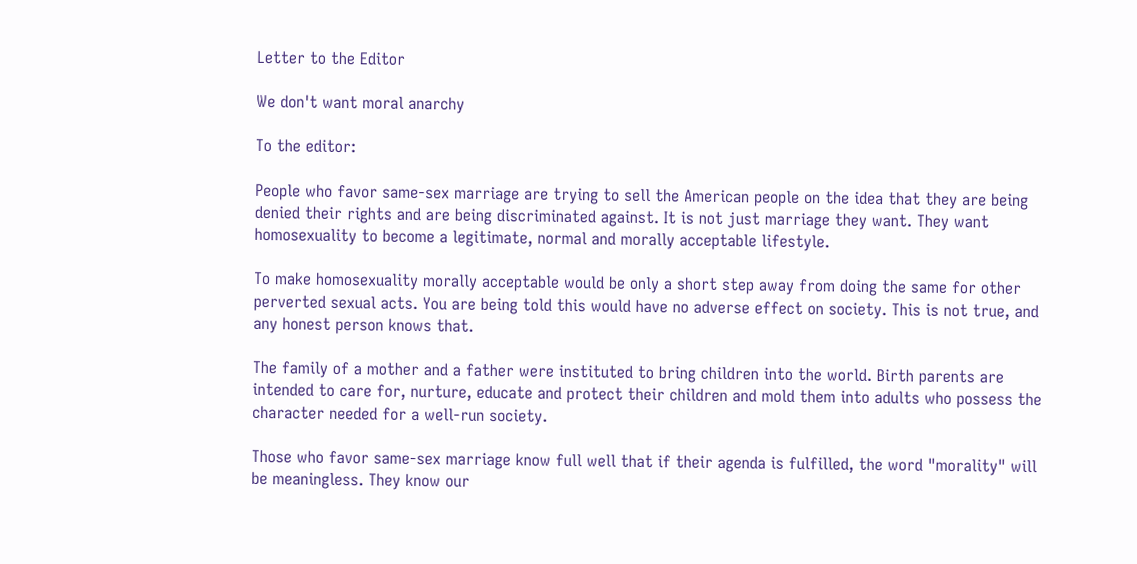Letter to the Editor

We don't want moral anarchy

To the editor:

People who favor same-sex marriage are trying to sell the American people on the idea that they are being denied their rights and are being discriminated against. It is not just marriage they want. They want homosexuality to become a legitimate, normal and morally acceptable lifestyle.

To make homosexuality morally acceptable would be only a short step away from doing the same for other perverted sexual acts. You are being told this would have no adverse effect on society. This is not true, and any honest person knows that.

The family of a mother and a father were instituted to bring children into the world. Birth parents are intended to care for, nurture, educate and protect their children and mold them into adults who possess the character needed for a well-run society.

Those who favor same-sex marriage know full well that if their agenda is fulfilled, the word "morality" will be meaningless. They know our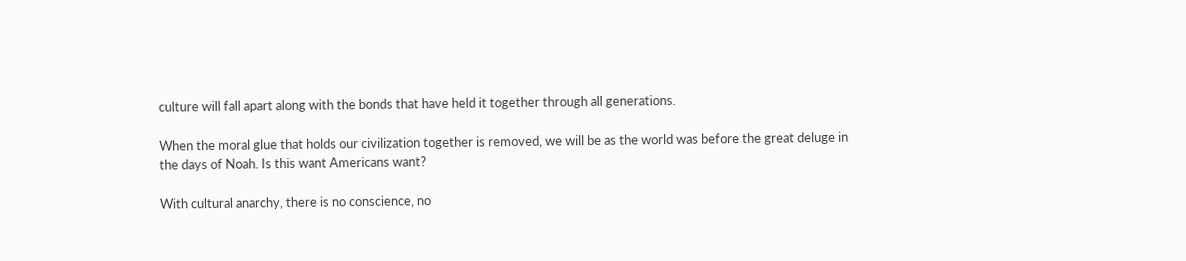culture will fall apart along with the bonds that have held it together through all generations.

When the moral glue that holds our civilization together is removed, we will be as the world was before the great deluge in the days of Noah. Is this want Americans want?

With cultural anarchy, there is no conscience, no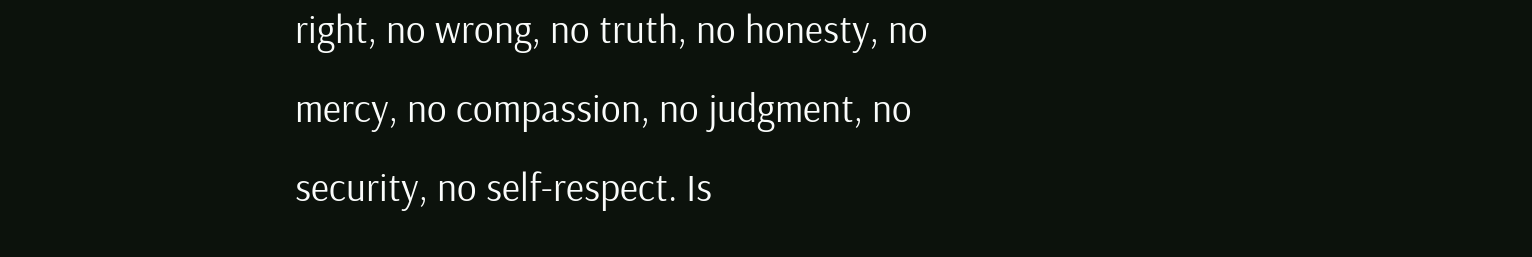right, no wrong, no truth, no honesty, no mercy, no compassion, no judgment, no security, no self-respect. Is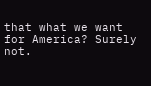that what we want for America? Surely not.